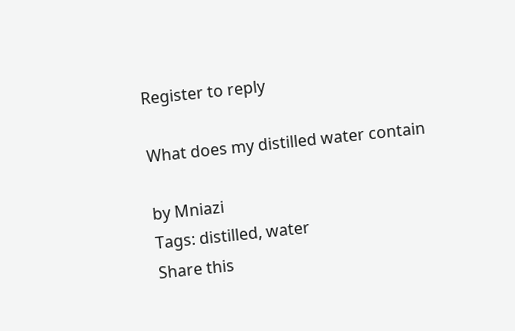Register to reply

What does my distilled water contain

by Mniazi
Tags: distilled, water
Share this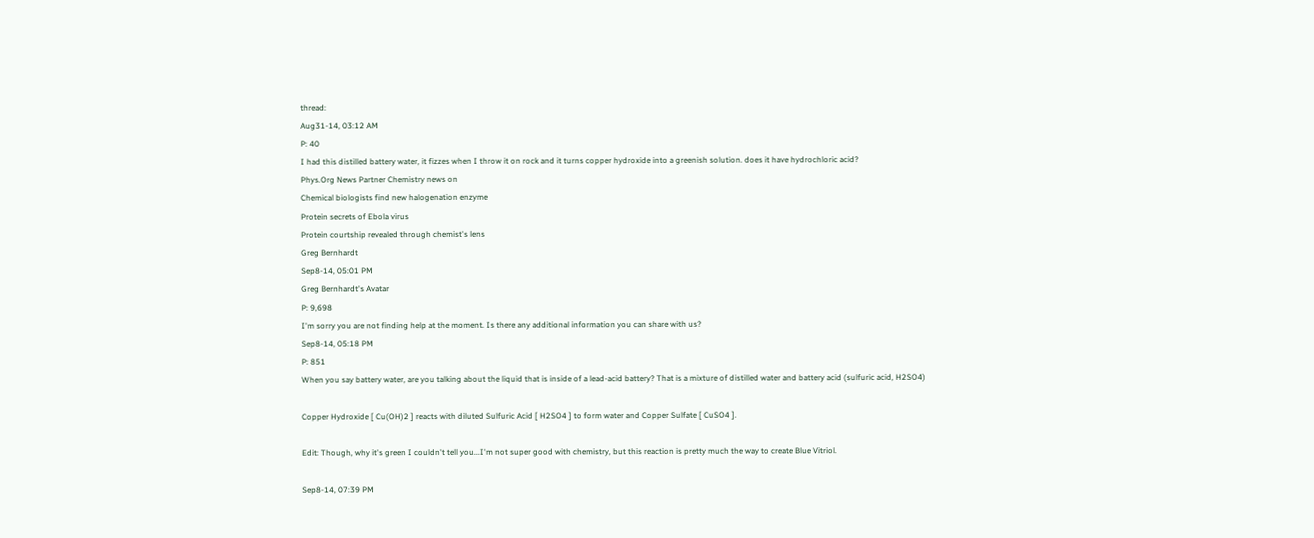thread:
Aug31-14, 03:12 AM
P: 40
I had this distilled battery water, it fizzes when I throw it on rock and it turns copper hydroxide into a greenish solution. does it have hydrochloric acid?
Phys.Org News Partner Chemistry news on
Chemical biologists find new halogenation enzyme
Protein secrets of Ebola virus
Protein courtship revealed through chemist's lens
Greg Bernhardt
Sep8-14, 05:01 PM
Greg Bernhardt's Avatar
P: 9,698
I'm sorry you are not finding help at the moment. Is there any additional information you can share with us?
Sep8-14, 05:18 PM
P: 851
When you say battery water, are you talking about the liquid that is inside of a lead-acid battery? That is a mixture of distilled water and battery acid (sulfuric acid, H2SO4)

Copper Hydroxide [ Cu(OH)2 ] reacts with diluted Sulfuric Acid [ H2SO4 ] to form water and Copper Sulfate [ CuSO4 ].

Edit: Though, why it's green I couldn't tell you...I'm not super good with chemistry, but this reaction is pretty much the way to create Blue Vitriol.

Sep8-14, 07:39 PM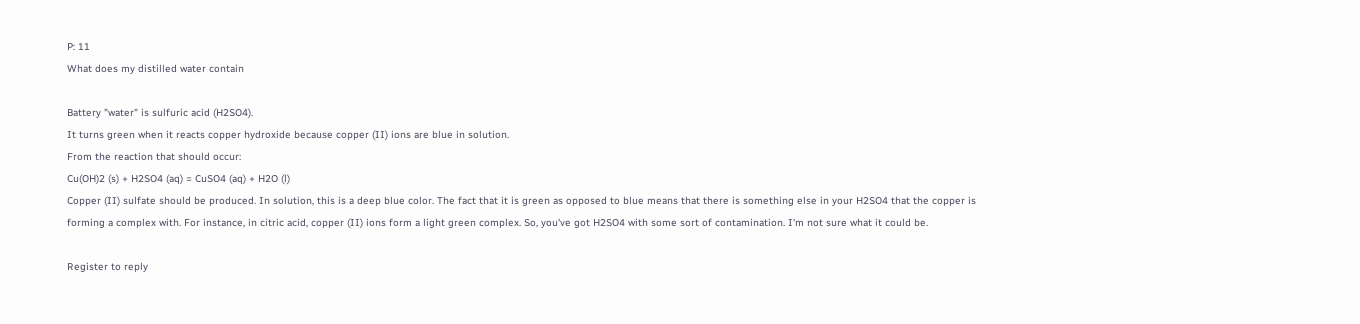P: 11
What does my distilled water contain

Battery "water" is sulfuric acid (H2SO4).
It turns green when it reacts copper hydroxide because copper (II) ions are blue in solution.
From the reaction that should occur:
Cu(OH)2 (s) + H2SO4 (aq) = CuSO4 (aq) + H2O (l)
Copper (II) sulfate should be produced. In solution, this is a deep blue color. The fact that it is green as opposed to blue means that there is something else in your H2SO4 that the copper is forming a complex with. For instance, in citric acid, copper (II) ions form a light green complex. So, you've got H2SO4 with some sort of contamination. I'm not sure what it could be.

Register to reply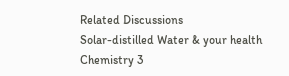Related Discussions
Solar-distilled Water & your health Chemistry 3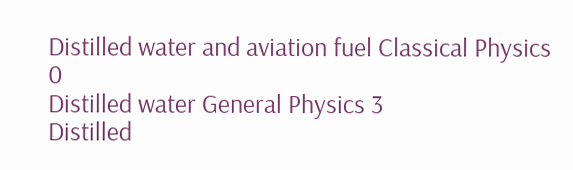Distilled water and aviation fuel Classical Physics 0
Distilled water General Physics 3
Distilled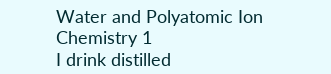Water and Polyatomic Ion Chemistry 1
I drink distilled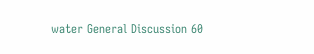water General Discussion 60